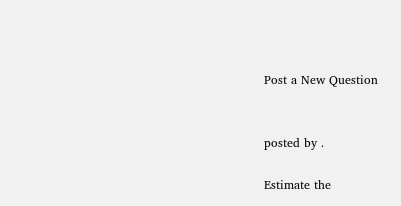Post a New Question


posted by .

Estimate the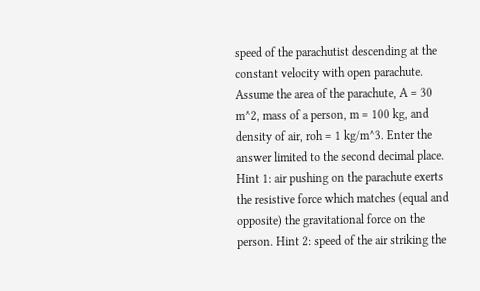speed of the parachutist descending at the constant velocity with open parachute. Assume the area of the parachute, A = 30 m^2, mass of a person, m = 100 kg, and density of air, roh = 1 kg/m^3. Enter the answer limited to the second decimal place.
Hint 1: air pushing on the parachute exerts the resistive force which matches (equal and opposite) the gravitational force on the person. Hint 2: speed of the air striking the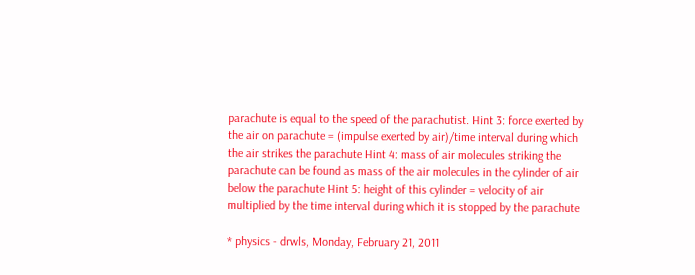parachute is equal to the speed of the parachutist. Hint 3: force exerted by the air on parachute = (impulse exerted by air)/time interval during which the air strikes the parachute Hint 4: mass of air molecules striking the parachute can be found as mass of the air molecules in the cylinder of air below the parachute Hint 5: height of this cylinder = velocity of air multiplied by the time interval during which it is stopped by the parachute

* physics - drwls, Monday, February 21, 2011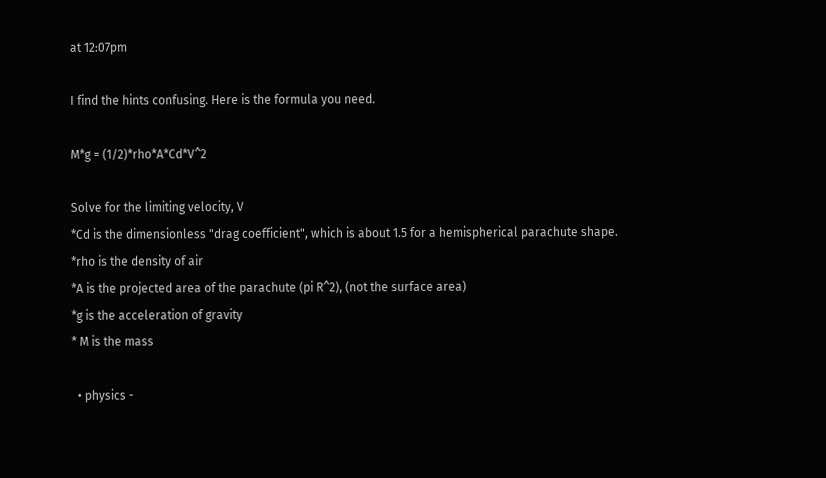at 12:07pm

I find the hints confusing. Here is the formula you need.

M*g = (1/2)*rho*A*Cd*V^2

Solve for the limiting velocity, V
*Cd is the dimensionless "drag coefficient", which is about 1.5 for a hemispherical parachute shape.
*rho is the density of air
*A is the projected area of the parachute (pi R^2), (not the surface area)
*g is the acceleration of gravity
* M is the mass

  • physics -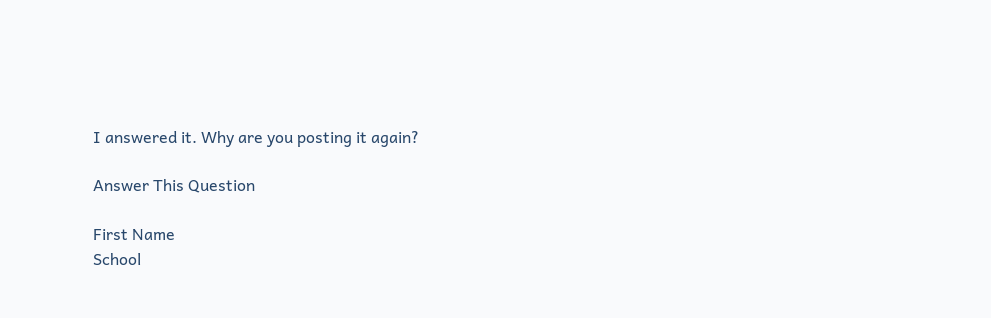I answered it. Why are you posting it again?

Answer This Question

First Name
School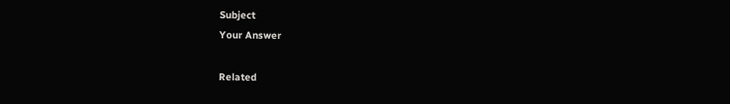Subject
Your Answer

Related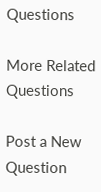Questions

More Related Questions

Post a New Question